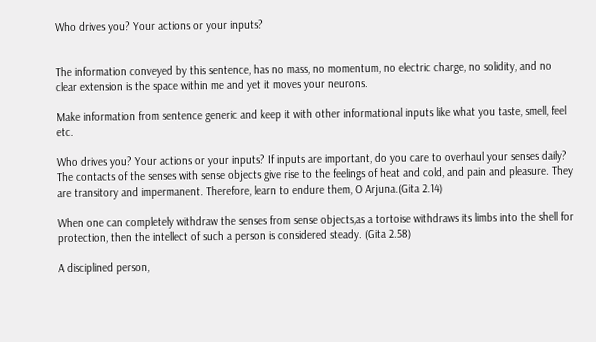Who drives you? Your actions or your inputs?


The information conveyed by this sentence, has no mass, no momentum, no electric charge, no solidity, and no clear extension is the space within me and yet it moves your neurons.

Make information from sentence generic and keep it with other informational inputs like what you taste, smell, feel etc.

Who drives you? Your actions or your inputs? If inputs are important, do you care to overhaul your senses daily?
The contacts of the senses with sense objects give rise to the feelings of heat and cold, and pain and pleasure. They are transitory and impermanent. Therefore, learn to endure them, O Arjuna.(Gita 2.14)

When one can completely withdraw the senses from sense objects,as a tortoise withdraws its limbs into the shell for protection, then the intellect of such a person is considered steady. (Gita 2.58)

A disciplined person,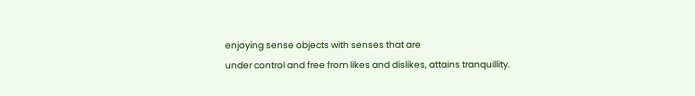enjoying sense objects with senses that are
under control and free from likes and dislikes, attains tranquillity.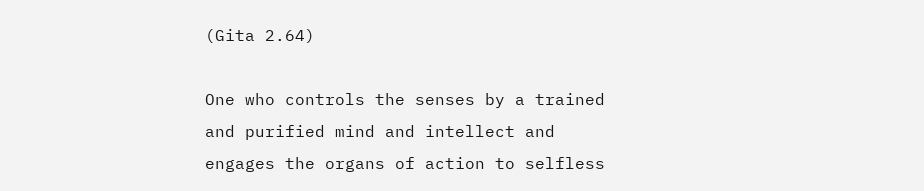(Gita 2.64)

One who controls the senses by a trained and purified mind and intellect and engages the organs of action to selfless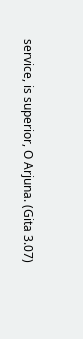service, is superior, O Arjuna. (Gita 3.07)